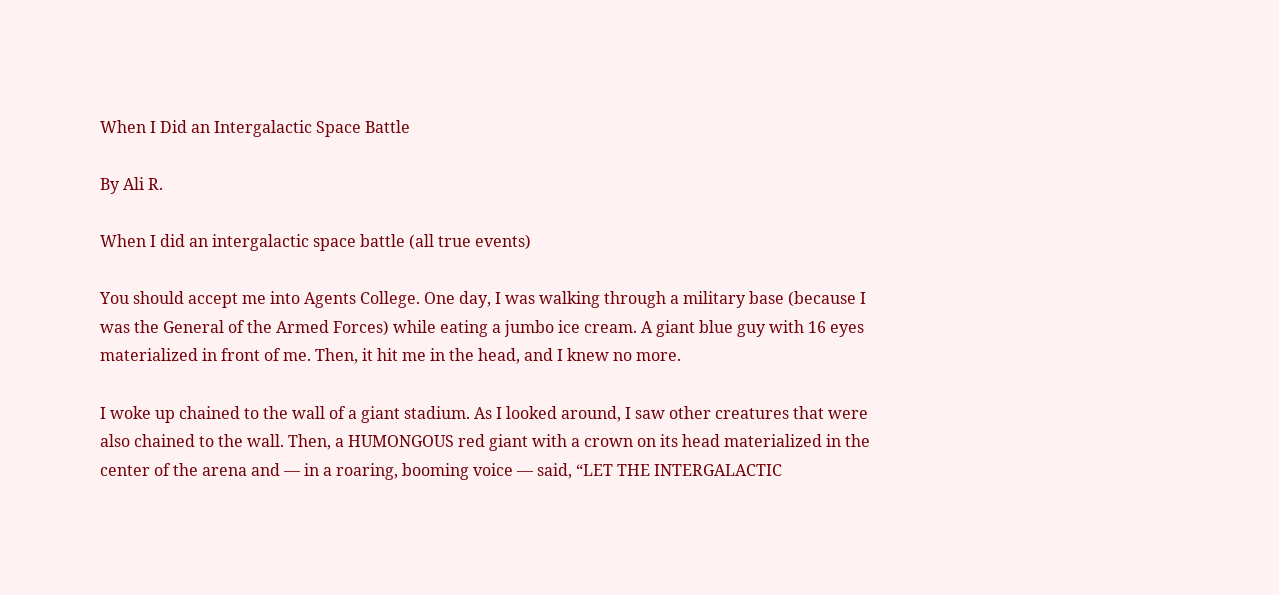When I Did an Intergalactic Space Battle

By Ali R.

When I did an intergalactic space battle (all true events)

You should accept me into Agents College. One day, I was walking through a military base (because I was the General of the Armed Forces) while eating a jumbo ice cream. A giant blue guy with 16 eyes materialized in front of me. Then, it hit me in the head, and I knew no more.

I woke up chained to the wall of a giant stadium. As I looked around, I saw other creatures that were also chained to the wall. Then, a HUMONGOUS red giant with a crown on its head materialized in the center of the arena and — in a roaring, booming voice — said, “LET THE INTERGALACTIC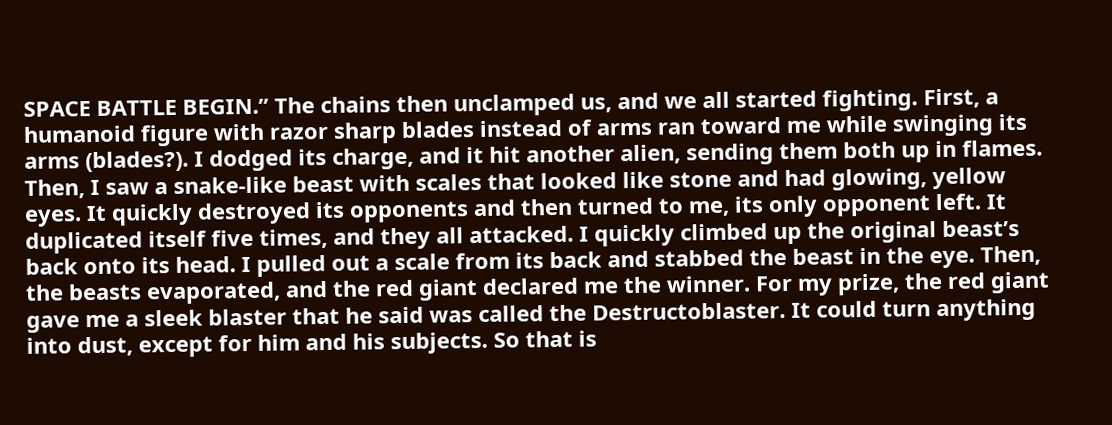SPACE BATTLE BEGIN.” The chains then unclamped us, and we all started fighting. First, a humanoid figure with razor sharp blades instead of arms ran toward me while swinging its arms (blades?). I dodged its charge, and it hit another alien, sending them both up in flames. Then, I saw a snake-like beast with scales that looked like stone and had glowing, yellow eyes. It quickly destroyed its opponents and then turned to me, its only opponent left. It duplicated itself five times, and they all attacked. I quickly climbed up the original beast’s back onto its head. I pulled out a scale from its back and stabbed the beast in the eye. Then, the beasts evaporated, and the red giant declared me the winner. For my prize, the red giant gave me a sleek blaster that he said was called the Destructoblaster. It could turn anything into dust, except for him and his subjects. So that is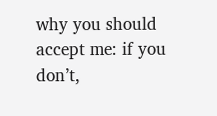why you should accept me: if you don’t,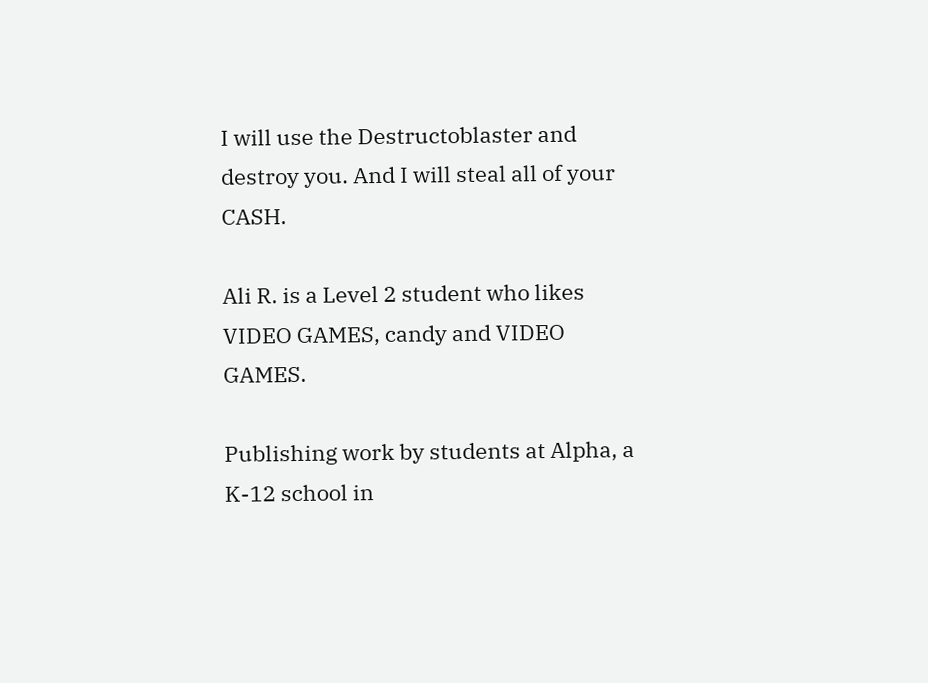I will use the Destructoblaster and destroy you. And I will steal all of your CASH.

Ali R. is a Level 2 student who likes VIDEO GAMES, candy and VIDEO GAMES.

Publishing work by students at Alpha, a K-12 school in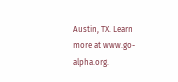Austin, TX. Learn more at www.go-alpha.org.